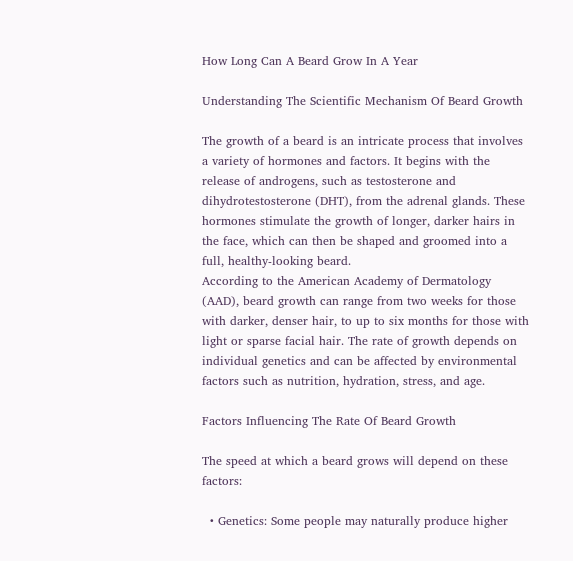How Long Can A Beard Grow In A Year

Understanding The Scientific Mechanism Of Beard Growth

The growth of a beard is an intricate process that involves a variety of hormones and factors. It begins with the release of androgens, such as testosterone and dihydrotestosterone (DHT), from the adrenal glands. These hormones stimulate the growth of longer, darker hairs in the face, which can then be shaped and groomed into a full, healthy-looking beard.
According to the American Academy of Dermatology (AAD), beard growth can range from two weeks for those with darker, denser hair, to up to six months for those with light or sparse facial hair. The rate of growth depends on individual genetics and can be affected by environmental factors such as nutrition, hydration, stress, and age.

Factors Influencing The Rate Of Beard Growth

The speed at which a beard grows will depend on these factors:

  • Genetics: Some people may naturally produce higher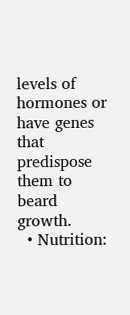levels of hormones or have genes that predispose them to beard growth.
  • Nutrition: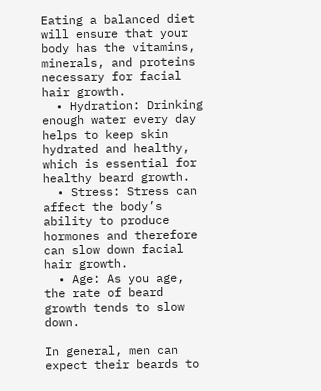Eating a balanced diet will ensure that your body has the vitamins, minerals, and proteins necessary for facial hair growth.
  • Hydration: Drinking enough water every day helps to keep skin hydrated and healthy, which is essential for healthy beard growth.
  • Stress: Stress can affect the body’s ability to produce hormones and therefore can slow down facial hair growth.
  • Age: As you age, the rate of beard growth tends to slow down.

In general, men can expect their beards to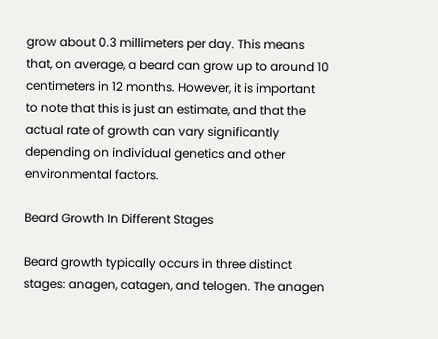grow about 0.3 millimeters per day. This means that, on average, a beard can grow up to around 10 centimeters in 12 months. However, it is important to note that this is just an estimate, and that the actual rate of growth can vary significantly depending on individual genetics and other environmental factors.

Beard Growth In Different Stages

Beard growth typically occurs in three distinct stages: anagen, catagen, and telogen. The anagen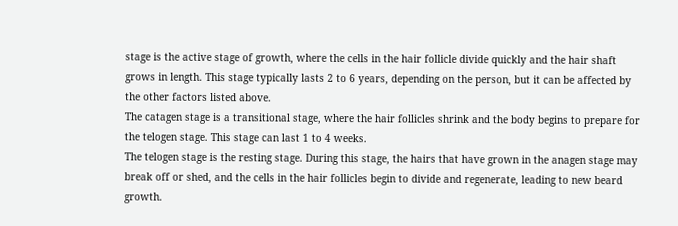stage is the active stage of growth, where the cells in the hair follicle divide quickly and the hair shaft grows in length. This stage typically lasts 2 to 6 years, depending on the person, but it can be affected by the other factors listed above.
The catagen stage is a transitional stage, where the hair follicles shrink and the body begins to prepare for the telogen stage. This stage can last 1 to 4 weeks.
The telogen stage is the resting stage. During this stage, the hairs that have grown in the anagen stage may break off or shed, and the cells in the hair follicles begin to divide and regenerate, leading to new beard growth.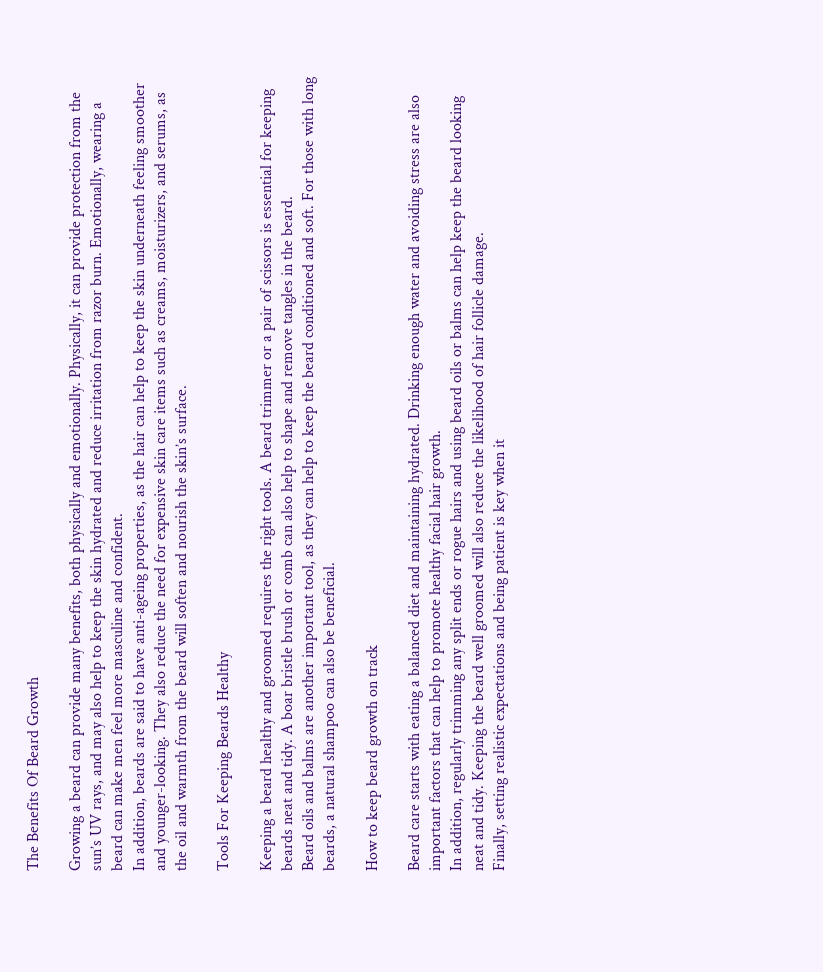The Benefits Of Beard Growth

Growing a beard can provide many benefits, both physically and emotionally. Physically, it can provide protection from the sun’s UV rays, and may also help to keep the skin hydrated and reduce irritation from razor burn. Emotionally, wearing a beard can make men feel more masculine and confident.
In addition, beards are said to have anti-ageing properties, as the hair can help to keep the skin underneath feeling smoother and younger-looking. They also reduce the need for expensive skin care items such as creams, moisturizers, and serums, as the oil and warmth from the beard will soften and nourish the skin’s surface.

Tools For Keeping Beards Healthy

Keeping a beard healthy and groomed requires the right tools. A beard trimmer or a pair of scissors is essential for keeping beards neat and tidy. A boar bristle brush or comb can also help to shape and remove tangles in the beard.
Beard oils and balms are another important tool, as they can help to keep the beard conditioned and soft. For those with long beards, a natural shampoo can also be beneficial.

How to keep beard growth on track

Beard care starts with eating a balanced diet and maintaining hydrated. Drinking enough water and avoiding stress are also important factors that can help to promote healthy facial hair growth.
In addition, regularly trimming any split ends or rogue hairs and using beard oils or balms can help keep the beard looking neat and tidy. Keeping the beard well groomed will also reduce the likelihood of hair follicle damage.
Finally, setting realistic expectations and being patient is key when it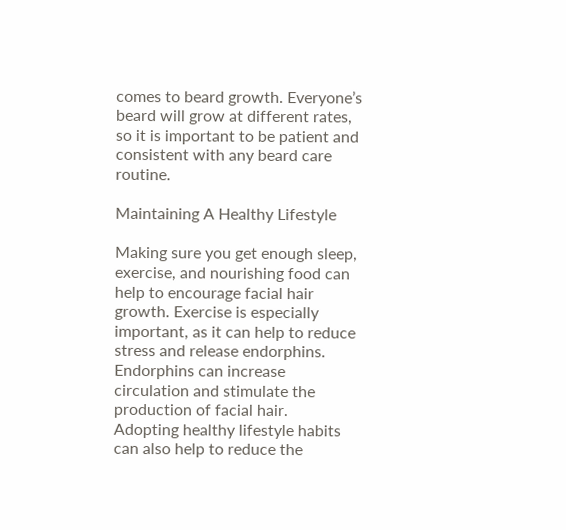comes to beard growth. Everyone’s beard will grow at different rates, so it is important to be patient and consistent with any beard care routine.

Maintaining A Healthy Lifestyle

Making sure you get enough sleep, exercise, and nourishing food can help to encourage facial hair growth. Exercise is especially important, as it can help to reduce stress and release endorphins. Endorphins can increase circulation and stimulate the production of facial hair.
Adopting healthy lifestyle habits can also help to reduce the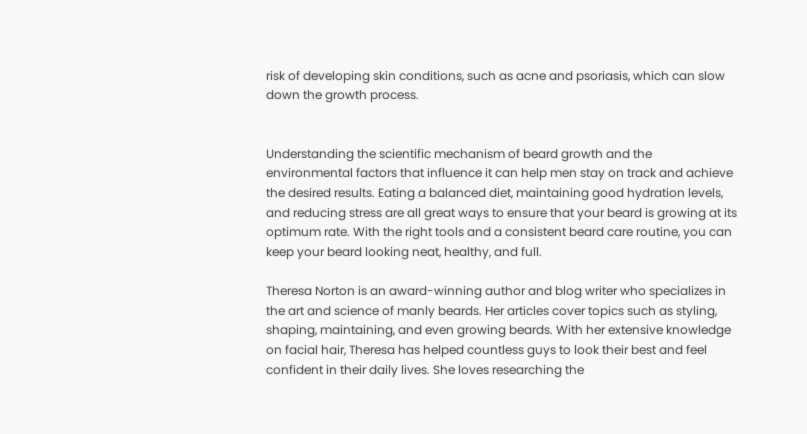risk of developing skin conditions, such as acne and psoriasis, which can slow down the growth process.


Understanding the scientific mechanism of beard growth and the environmental factors that influence it can help men stay on track and achieve the desired results. Eating a balanced diet, maintaining good hydration levels, and reducing stress are all great ways to ensure that your beard is growing at its optimum rate. With the right tools and a consistent beard care routine, you can keep your beard looking neat, healthy, and full.

Theresa Norton is an award-winning author and blog writer who specializes in the art and science of manly beards. Her articles cover topics such as styling, shaping, maintaining, and even growing beards. With her extensive knowledge on facial hair, Theresa has helped countless guys to look their best and feel confident in their daily lives. She loves researching the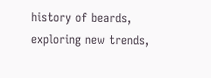history of beards, exploring new trends,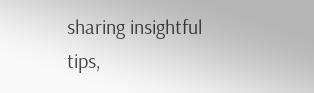sharing insightful tips,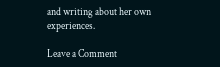and writing about her own experiences.

Leave a Comment